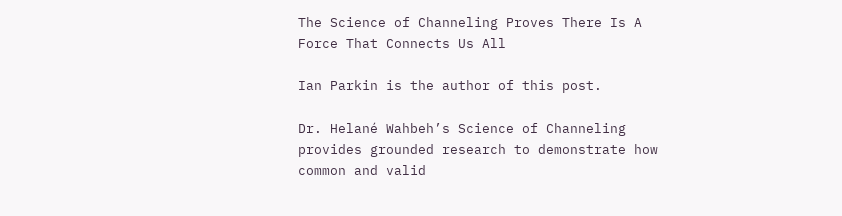The Science of Channeling Proves There Is A Force That Connects Us All

Ian Parkin is the author of this post.

Dr. Helané Wahbeh’s Science of Channeling provides grounded research to demonstrate how common and valid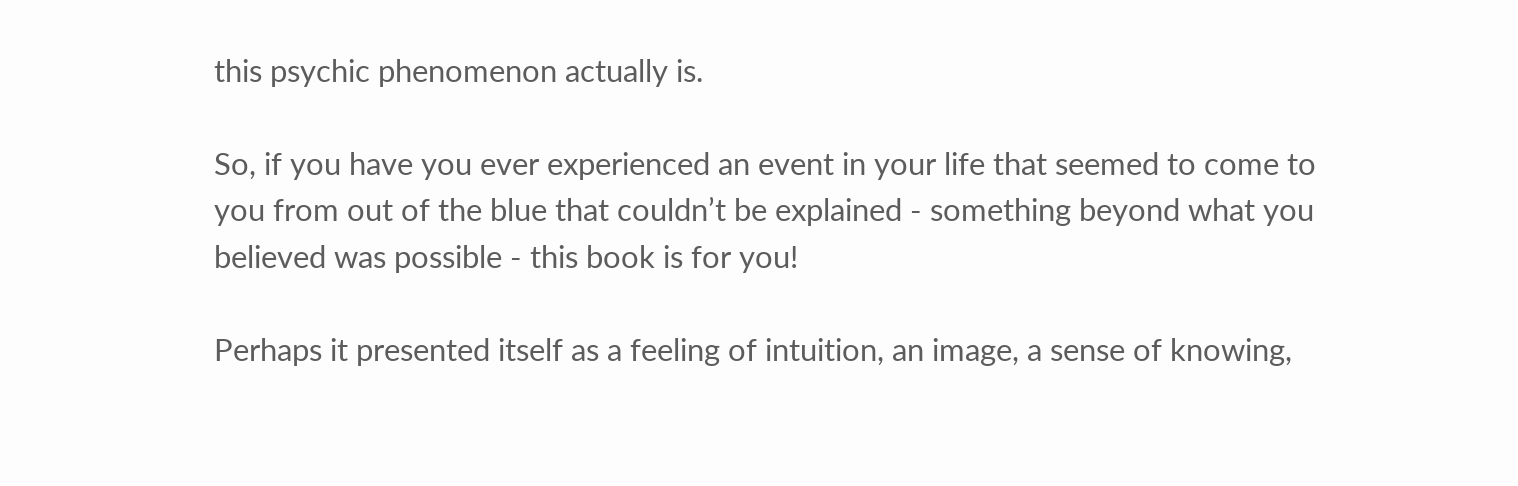this psychic phenomenon actually is.

So, if you have you ever experienced an event in your life that seemed to come to you from out of the blue that couldn’t be explained - something beyond what you believed was possible - this book is for you!

Perhaps it presented itself as a feeling of intuition, an image, a sense of knowing,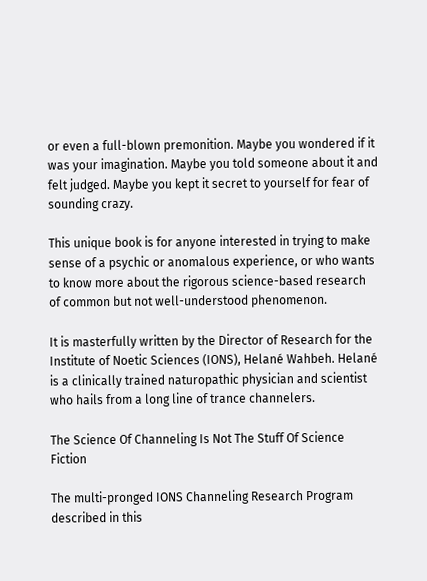or even a full-blown premonition. Maybe you wondered if it was your imagination. Maybe you told someone about it and felt judged. Maybe you kept it secret to yourself for fear of sounding crazy.

This unique book is for anyone interested in trying to make sense of a psychic or anomalous experience, or who wants to know more about the rigorous science-based research of common but not well-understood phenomenon.

It is masterfully written by the Director of Research for the Institute of Noetic Sciences (IONS), Helané Wahbeh. Helané is a clinically trained naturopathic physician and scientist who hails from a long line of trance channelers.

The Science Of Channeling Is Not The Stuff Of Science Fiction

The multi-pronged IONS Channeling Research Program described in this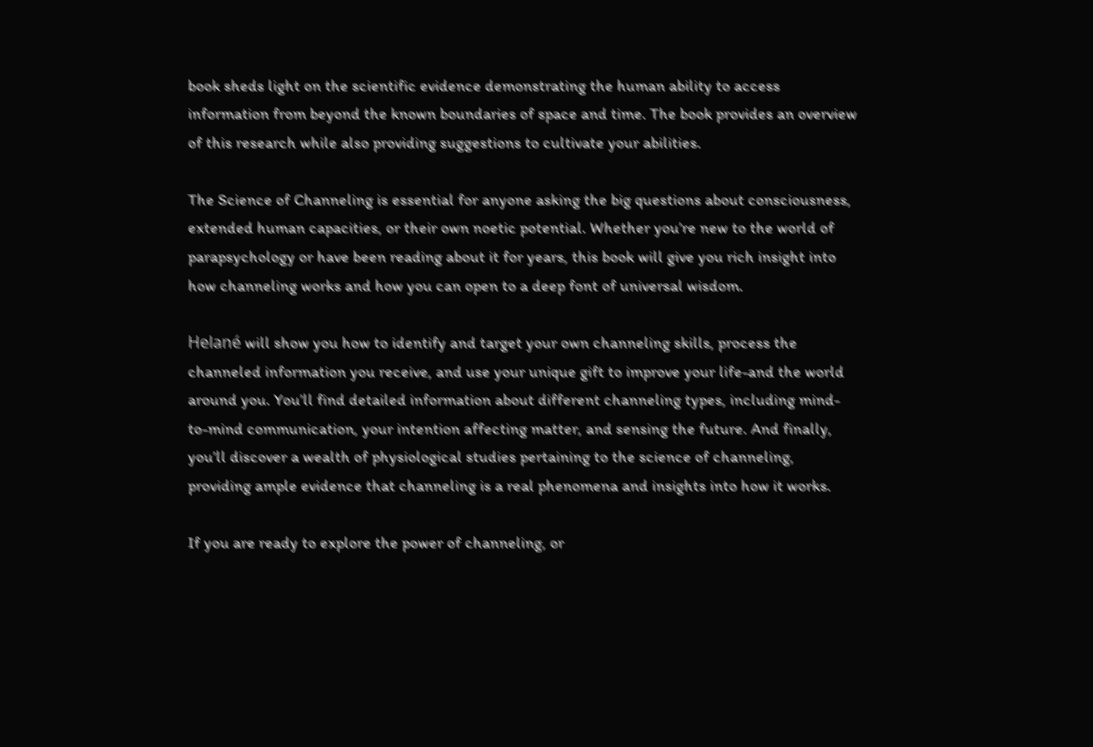book sheds light on the scientific evidence demonstrating the human ability to access information from beyond the known boundaries of space and time. The book provides an overview of this research while also providing suggestions to cultivate your abilities.

The Science of Channeling is essential for anyone asking the big questions about consciousness, extended human capacities, or their own noetic potential. Whether you’re new to the world of parapsychology or have been reading about it for years, this book will give you rich insight into how channeling works and how you can open to a deep font of universal wisdom.

Helané will show you how to identify and target your own channeling skills, process the channeled information you receive, and use your unique gift to improve your life-and the world around you. You’ll find detailed information about different channeling types, including mind-to-mind communication, your intention affecting matter, and sensing the future. And finally, you’ll discover a wealth of physiological studies pertaining to the science of channeling, providing ample evidence that channeling is a real phenomena and insights into how it works.

If you are ready to explore the power of channeling, or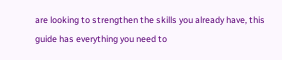are looking to strengthen the skills you already have, this guide has everything you need to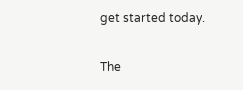get started today.

The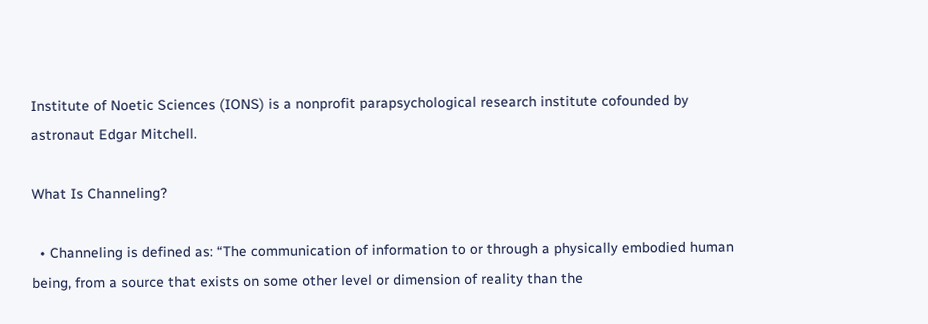Institute of Noetic Sciences (IONS) is a nonprofit parapsychological research institute cofounded by astronaut Edgar Mitchell.

What Is Channeling?

  • Channeling is defined as: “The communication of information to or through a physically embodied human being, from a source that exists on some other level or dimension of reality than the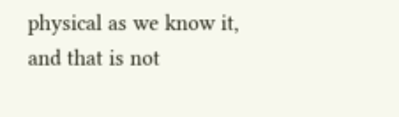physical as we know it, and that is not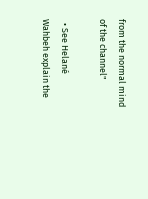from the normal mind of the channel"

  • See Helané Wahbeh explain the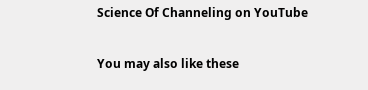Science Of Channeling on YouTube

You may also like these